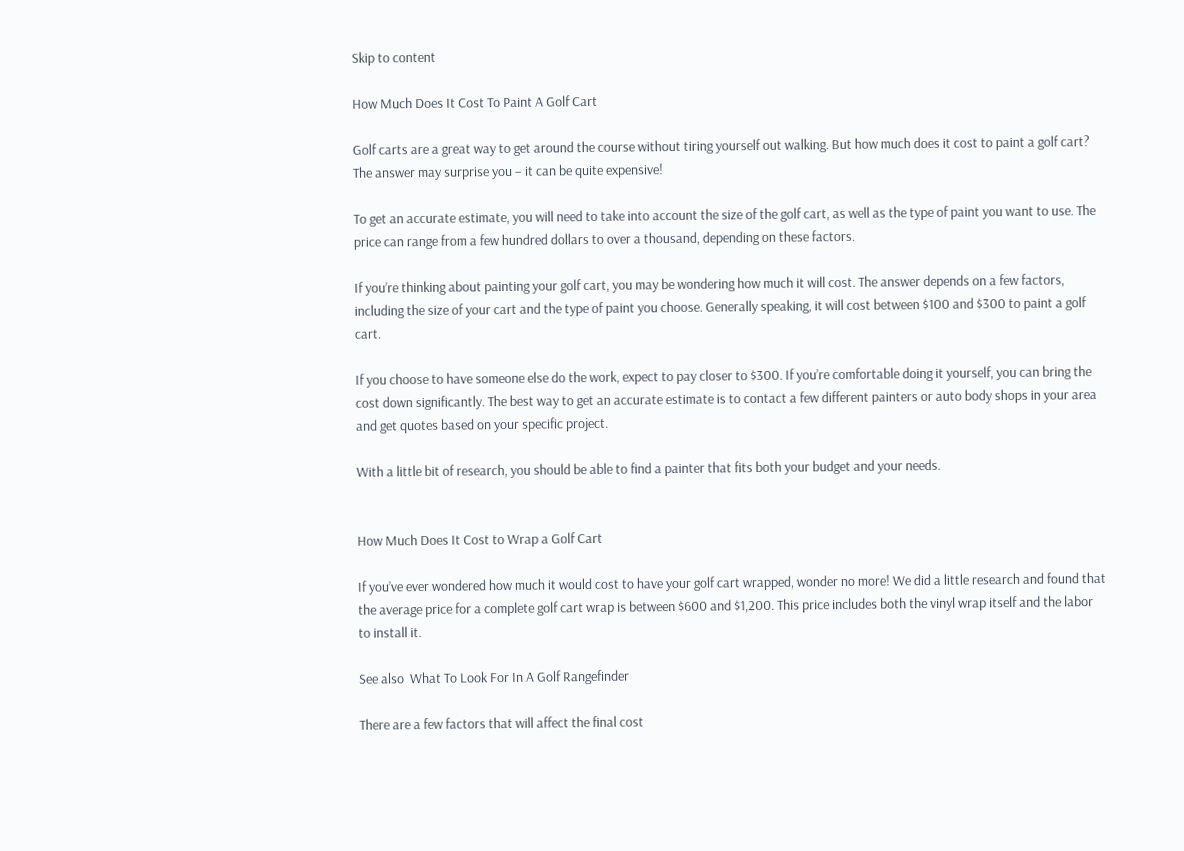Skip to content

How Much Does It Cost To Paint A Golf Cart

Golf carts are a great way to get around the course without tiring yourself out walking. But how much does it cost to paint a golf cart? The answer may surprise you – it can be quite expensive!

To get an accurate estimate, you will need to take into account the size of the golf cart, as well as the type of paint you want to use. The price can range from a few hundred dollars to over a thousand, depending on these factors.

If you’re thinking about painting your golf cart, you may be wondering how much it will cost. The answer depends on a few factors, including the size of your cart and the type of paint you choose. Generally speaking, it will cost between $100 and $300 to paint a golf cart.

If you choose to have someone else do the work, expect to pay closer to $300. If you’re comfortable doing it yourself, you can bring the cost down significantly. The best way to get an accurate estimate is to contact a few different painters or auto body shops in your area and get quotes based on your specific project.

With a little bit of research, you should be able to find a painter that fits both your budget and your needs.


How Much Does It Cost to Wrap a Golf Cart

If you’ve ever wondered how much it would cost to have your golf cart wrapped, wonder no more! We did a little research and found that the average price for a complete golf cart wrap is between $600 and $1,200. This price includes both the vinyl wrap itself and the labor to install it.

See also  What To Look For In A Golf Rangefinder

There are a few factors that will affect the final cost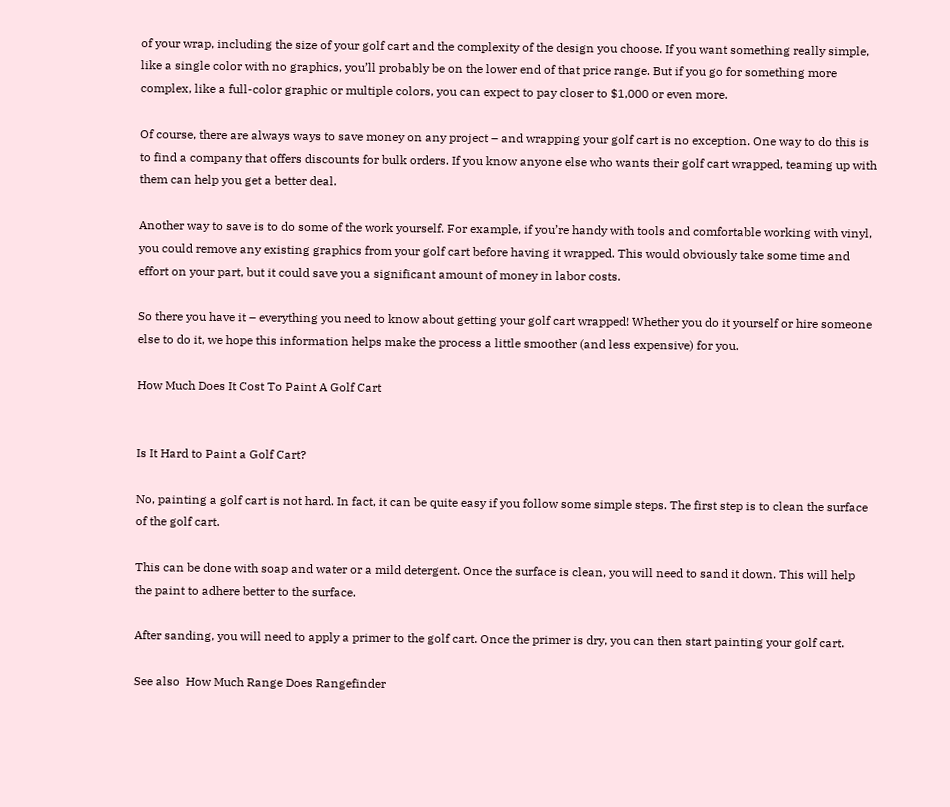of your wrap, including the size of your golf cart and the complexity of the design you choose. If you want something really simple, like a single color with no graphics, you’ll probably be on the lower end of that price range. But if you go for something more complex, like a full-color graphic or multiple colors, you can expect to pay closer to $1,000 or even more.

Of course, there are always ways to save money on any project – and wrapping your golf cart is no exception. One way to do this is to find a company that offers discounts for bulk orders. If you know anyone else who wants their golf cart wrapped, teaming up with them can help you get a better deal.

Another way to save is to do some of the work yourself. For example, if you’re handy with tools and comfortable working with vinyl, you could remove any existing graphics from your golf cart before having it wrapped. This would obviously take some time and effort on your part, but it could save you a significant amount of money in labor costs.

So there you have it – everything you need to know about getting your golf cart wrapped! Whether you do it yourself or hire someone else to do it, we hope this information helps make the process a little smoother (and less expensive) for you.

How Much Does It Cost To Paint A Golf Cart


Is It Hard to Paint a Golf Cart?

No, painting a golf cart is not hard. In fact, it can be quite easy if you follow some simple steps. The first step is to clean the surface of the golf cart.

This can be done with soap and water or a mild detergent. Once the surface is clean, you will need to sand it down. This will help the paint to adhere better to the surface.

After sanding, you will need to apply a primer to the golf cart. Once the primer is dry, you can then start painting your golf cart.

See also  How Much Range Does Rangefinder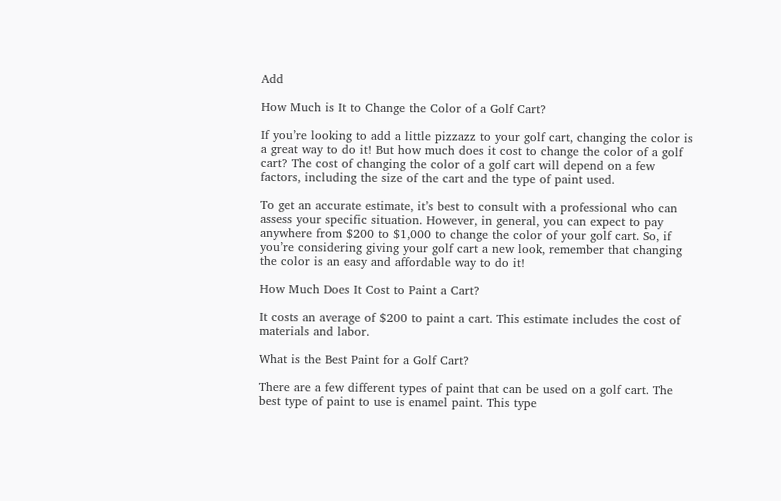Add

How Much is It to Change the Color of a Golf Cart?

If you’re looking to add a little pizzazz to your golf cart, changing the color is a great way to do it! But how much does it cost to change the color of a golf cart? The cost of changing the color of a golf cart will depend on a few factors, including the size of the cart and the type of paint used.

To get an accurate estimate, it’s best to consult with a professional who can assess your specific situation. However, in general, you can expect to pay anywhere from $200 to $1,000 to change the color of your golf cart. So, if you’re considering giving your golf cart a new look, remember that changing the color is an easy and affordable way to do it!

How Much Does It Cost to Paint a Cart?

It costs an average of $200 to paint a cart. This estimate includes the cost of materials and labor.

What is the Best Paint for a Golf Cart?

There are a few different types of paint that can be used on a golf cart. The best type of paint to use is enamel paint. This type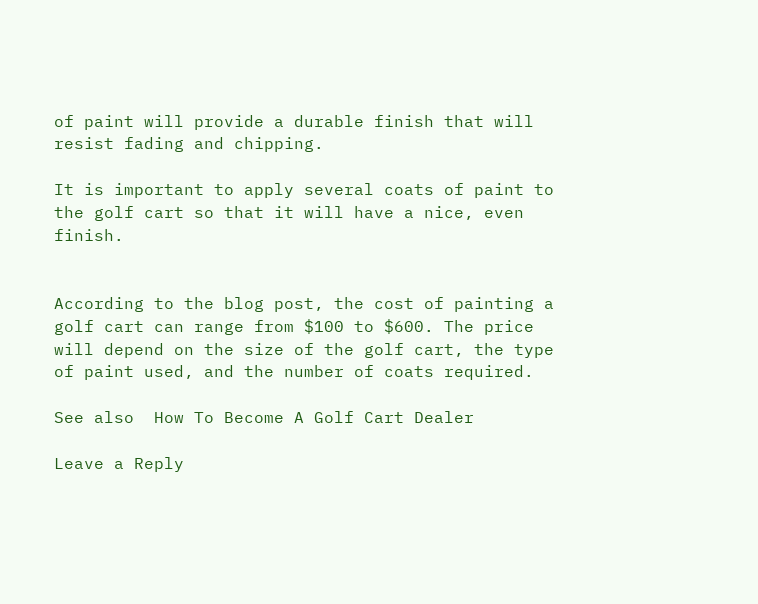of paint will provide a durable finish that will resist fading and chipping.

It is important to apply several coats of paint to the golf cart so that it will have a nice, even finish.


According to the blog post, the cost of painting a golf cart can range from $100 to $600. The price will depend on the size of the golf cart, the type of paint used, and the number of coats required.

See also  How To Become A Golf Cart Dealer

Leave a Reply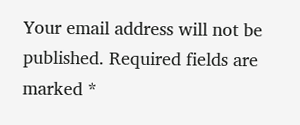Your email address will not be published. Required fields are marked *